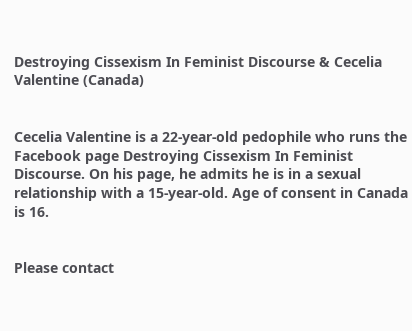Destroying Cissexism In Feminist Discourse & Cecelia Valentine (Canada)


Cecelia Valentine is a 22-year-old pedophile who runs the Facebook page Destroying Cissexism In Feminist Discourse. On his page, he admits he is in a sexual relationship with a 15-year-old. Age of consent in Canada is 16.


Please contact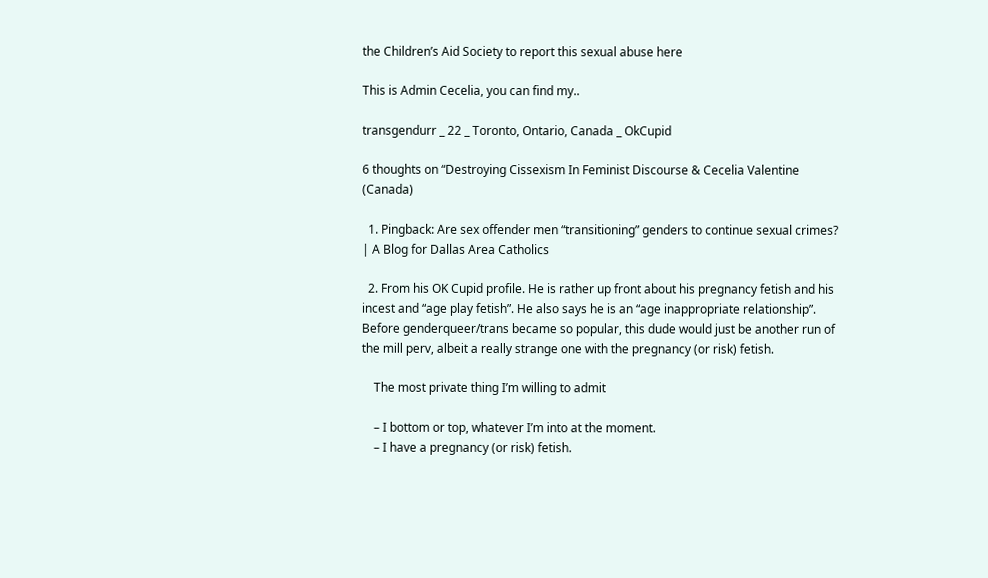the Children’s Aid Society to report this sexual abuse here

This is Admin Cecelia, you can find my..

transgendurr _ 22 _ Toronto, Ontario, Canada _ OkCupid

6 thoughts on “Destroying Cissexism In Feminist Discourse & Cecelia Valentine (Canada)

  1. Pingback: Are sex offender men “transitioning” genders to continue sexual crimes? | A Blog for Dallas Area Catholics

  2. From his OK Cupid profile. He is rather up front about his pregnancy fetish and his incest and “age play fetish”. He also says he is an “age inappropriate relationship”. Before genderqueer/trans became so popular, this dude would just be another run of the mill perv, albeit a really strange one with the pregnancy (or risk) fetish.

    The most private thing I’m willing to admit

    – I bottom or top, whatever I’m into at the moment.
    – I have a pregnancy (or risk) fetish.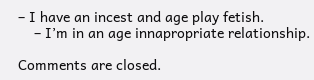– I have an incest and age play fetish.
    – I’m in an age innapropriate relationship.

Comments are closed.